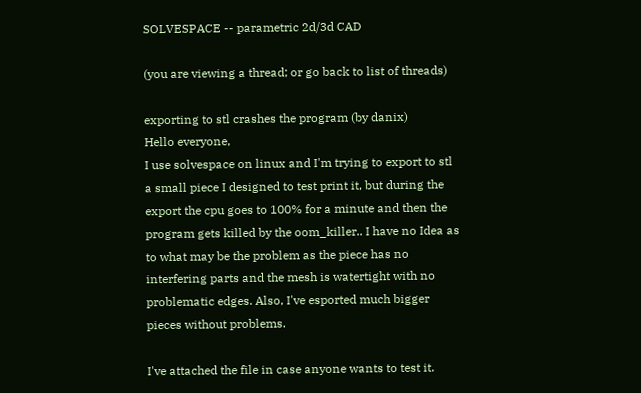SOLVESPACE -- parametric 2d/3d CAD

(you are viewing a thread; or go back to list of threads)

exporting to stl crashes the program (by danix)
Hello everyone,
I use solvespace on linux and I'm trying to export to stl a small piece I designed to test print it, but during the export the cpu goes to 100% for a minute and then the program gets killed by the oom_killer.. I have no Idea as to what may be the problem as the piece has no interfering parts and the mesh is watertight with no problematic edges. Also, I've esported much bigger pieces without problems.

I've attached the file in case anyone wants to test it.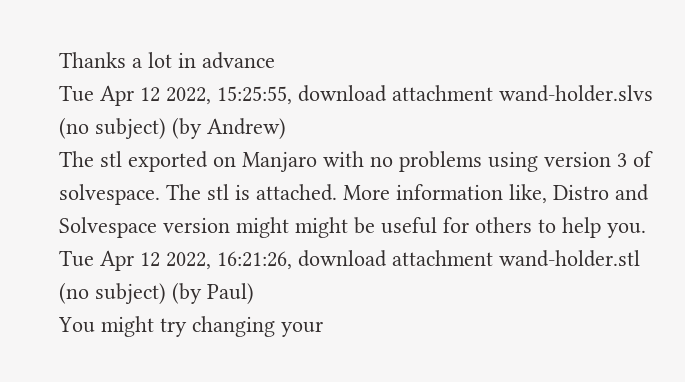Thanks a lot in advance
Tue Apr 12 2022, 15:25:55, download attachment wand-holder.slvs
(no subject) (by Andrew)
The stl exported on Manjaro with no problems using version 3 of solvespace. The stl is attached. More information like, Distro and Solvespace version might might be useful for others to help you.
Tue Apr 12 2022, 16:21:26, download attachment wand-holder.stl
(no subject) (by Paul)
You might try changing your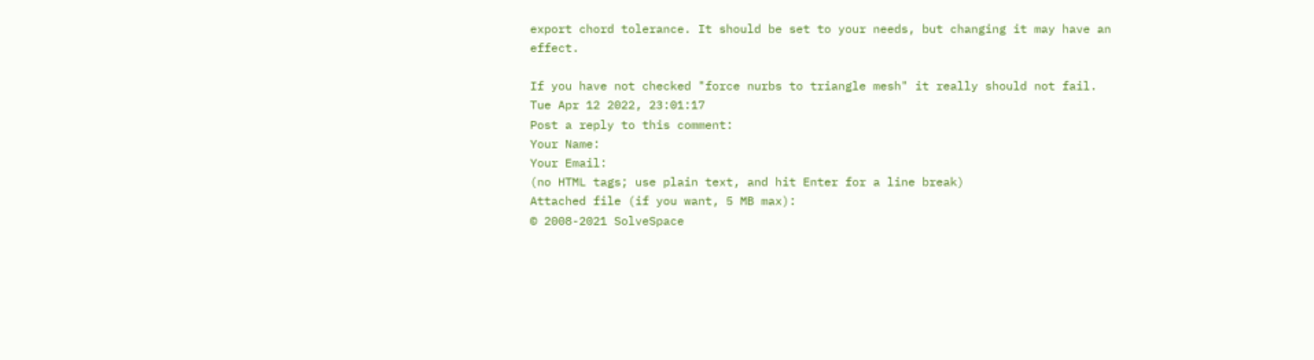export chord tolerance. It should be set to your needs, but changing it may have an effect.

If you have not checked "force nurbs to triangle mesh" it really should not fail.
Tue Apr 12 2022, 23:01:17
Post a reply to this comment:
Your Name:
Your Email:
(no HTML tags; use plain text, and hit Enter for a line break)
Attached file (if you want, 5 MB max):
© 2008-2021 SolveSpace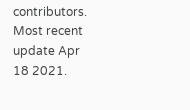contributors. Most recent update Apr 18 2021.